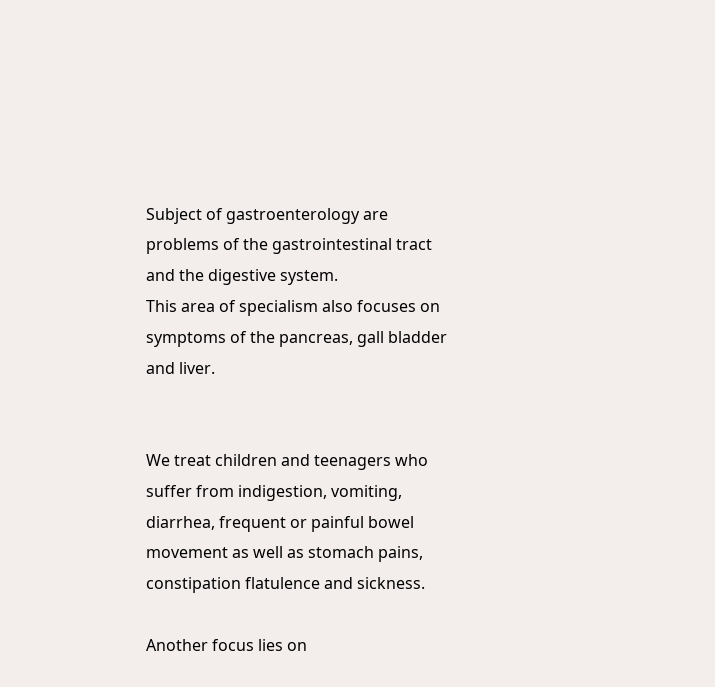Subject of gastroenterology are problems of the gastrointestinal tract and the digestive system.
This area of specialism also focuses on symptoms of the pancreas, gall bladder and liver.


We treat children and teenagers who suffer from indigestion, vomiting, diarrhea, frequent or painful bowel movement as well as stomach pains, constipation flatulence and sickness.

Another focus lies on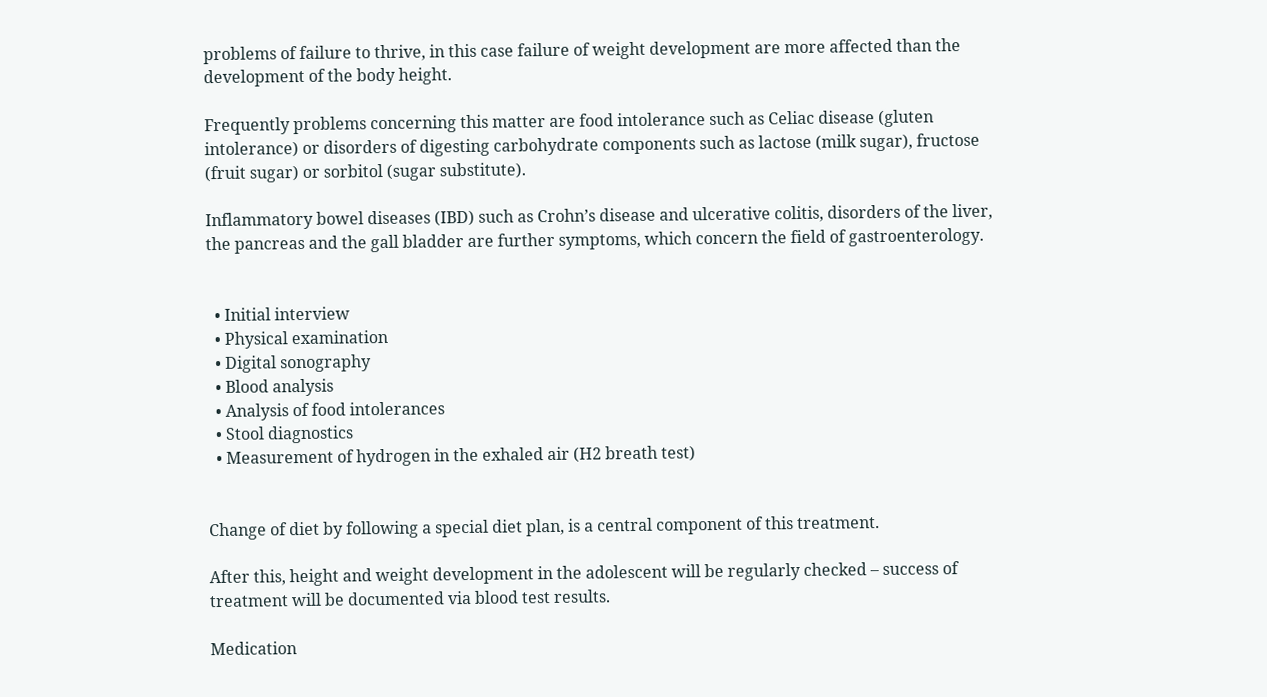problems of failure to thrive, in this case failure of weight development are more affected than the development of the body height.

Frequently problems concerning this matter are food intolerance such as Celiac disease (gluten intolerance) or disorders of digesting carbohydrate components such as lactose (milk sugar), fructose (fruit sugar) or sorbitol (sugar substitute).

Inflammatory bowel diseases (IBD) such as Crohn’s disease and ulcerative colitis, disorders of the liver, the pancreas and the gall bladder are further symptoms, which concern the field of gastroenterology.


  • Initial interview
  • Physical examination
  • Digital sonography
  • Blood analysis
  • Analysis of food intolerances
  • Stool diagnostics
  • Measurement of hydrogen in the exhaled air (H2 breath test)


Change of diet by following a special diet plan, is a central component of this treatment.

After this, height and weight development in the adolescent will be regularly checked – success of treatment will be documented via blood test results.

Medication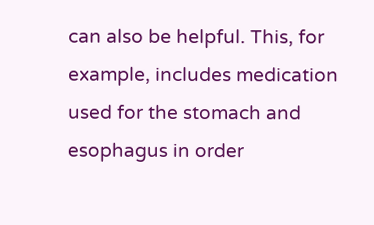can also be helpful. This, for example, includes medication used for the stomach and esophagus in order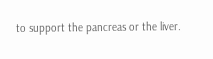to support the pancreas or the liver.